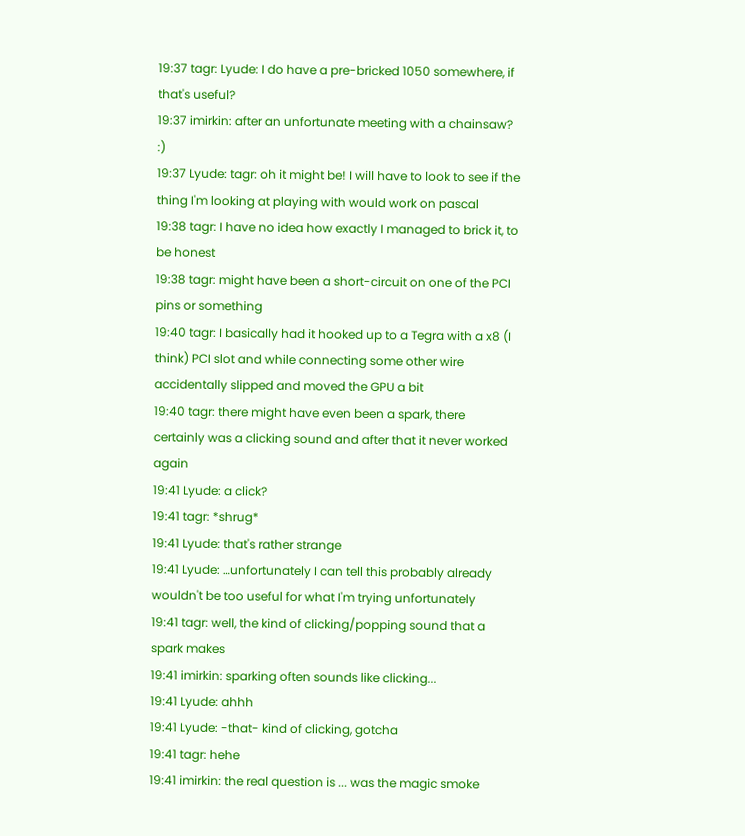19:37 tagr: Lyude: I do have a pre-bricked 1050 somewhere, if that's useful?
19:37 imirkin: after an unfortunate meeting with a chainsaw? :)
19:37 Lyude: tagr: oh it might be! I will have to look to see if the thing I'm looking at playing with would work on pascal
19:38 tagr: I have no idea how exactly I managed to brick it, to be honest
19:38 tagr: might have been a short-circuit on one of the PCI pins or something
19:40 tagr: I basically had it hooked up to a Tegra with a x8 (I think) PCI slot and while connecting some other wire accidentally slipped and moved the GPU a bit
19:40 tagr: there might have even been a spark, there certainly was a clicking sound and after that it never worked again
19:41 Lyude: a click?
19:41 tagr: *shrug*
19:41 Lyude: that's rather strange
19:41 Lyude: …unfortunately I can tell this probably already wouldn't be too useful for what I'm trying unfortunately
19:41 tagr: well, the kind of clicking/popping sound that a spark makes
19:41 imirkin: sparking often sounds like clicking...
19:41 Lyude: ahhh
19:41 Lyude: -that- kind of clicking, gotcha
19:41 tagr: hehe
19:41 imirkin: the real question is ... was the magic smoke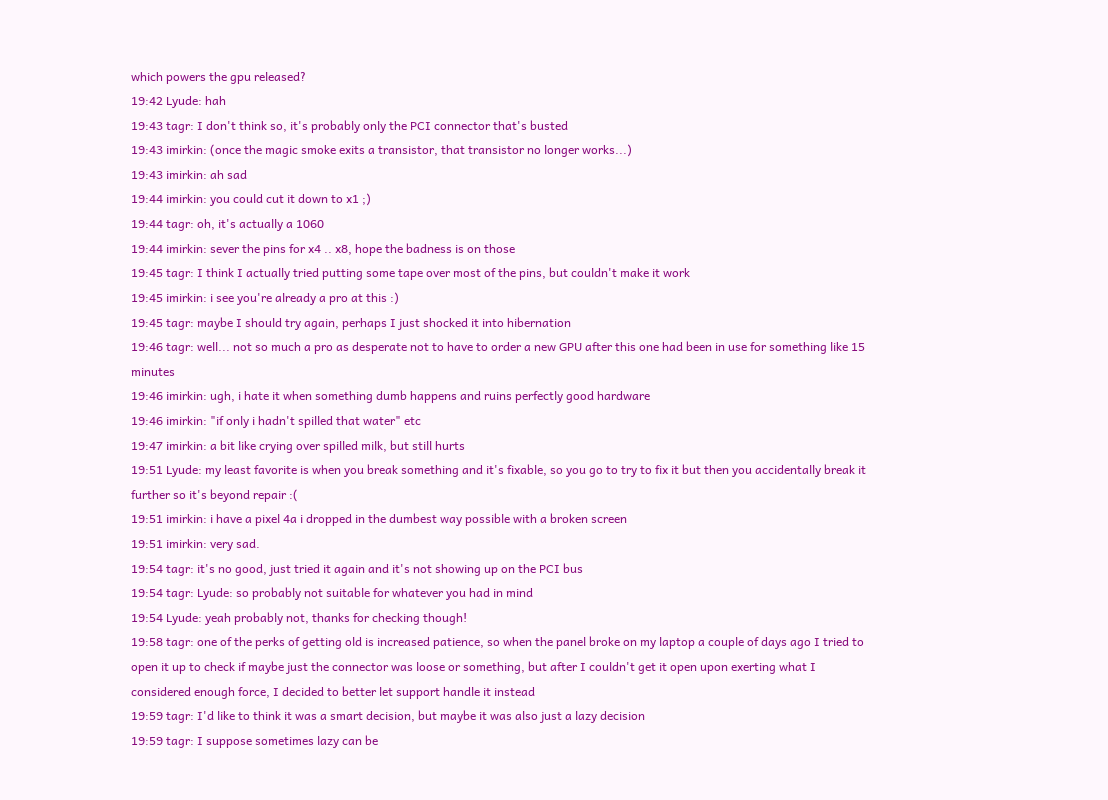which powers the gpu released?
19:42 Lyude: hah
19:43 tagr: I don't think so, it's probably only the PCI connector that's busted
19:43 imirkin: (once the magic smoke exits a transistor, that transistor no longer works...)
19:43 imirkin: ah sad
19:44 imirkin: you could cut it down to x1 ;)
19:44 tagr: oh, it's actually a 1060
19:44 imirkin: sever the pins for x4 .. x8, hope the badness is on those
19:45 tagr: I think I actually tried putting some tape over most of the pins, but couldn't make it work
19:45 imirkin: i see you're already a pro at this :)
19:45 tagr: maybe I should try again, perhaps I just shocked it into hibernation
19:46 tagr: well... not so much a pro as desperate not to have to order a new GPU after this one had been in use for something like 15 minutes
19:46 imirkin: ugh, i hate it when something dumb happens and ruins perfectly good hardware
19:46 imirkin: "if only i hadn't spilled that water" etc
19:47 imirkin: a bit like crying over spilled milk, but still hurts
19:51 Lyude: my least favorite is when you break something and it's fixable, so you go to try to fix it but then you accidentally break it further so it's beyond repair :(
19:51 imirkin: i have a pixel 4a i dropped in the dumbest way possible with a broken screen
19:51 imirkin: very sad.
19:54 tagr: it's no good, just tried it again and it's not showing up on the PCI bus
19:54 tagr: Lyude: so probably not suitable for whatever you had in mind
19:54 Lyude: yeah probably not, thanks for checking though!
19:58 tagr: one of the perks of getting old is increased patience, so when the panel broke on my laptop a couple of days ago I tried to open it up to check if maybe just the connector was loose or something, but after I couldn't get it open upon exerting what I considered enough force, I decided to better let support handle it instead
19:59 tagr: I'd like to think it was a smart decision, but maybe it was also just a lazy decision
19:59 tagr: I suppose sometimes lazy can be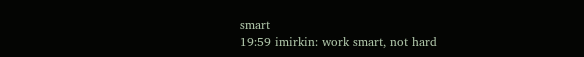smart
19:59 imirkin: work smart, not hard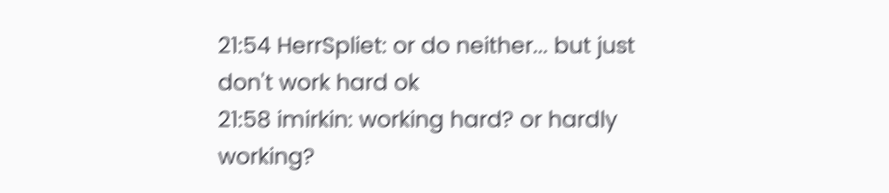21:54 HerrSpliet: or do neither... but just don't work hard ok
21:58 imirkin: working hard? or hardly working?